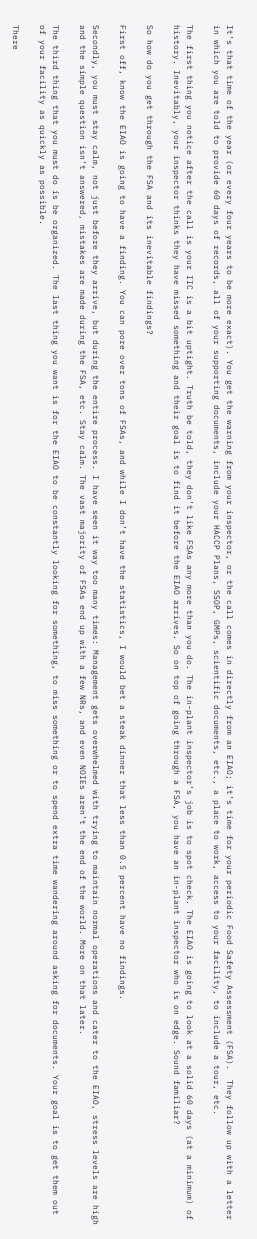It’s that time of the year (or every four years to be more exact). You get the warning from your inspector, or the call comes in directly from an EIAO; it’s time for your periodic Food Safety Assessment (FSA).  They follow up with a letter in which you are told to provide 60 days of records, all of your supporting documents, include your HACCP Plans, SSOP, GMPs, scientific documents, etc., a place to work, access to your facility, to include a tour, etc.

The first thing you notice after the call is your IIC is a bit uptight. Truth be told, they don’t like FSAs any more than you do. The in-plant inspector’s job is to spot check. The EIAO is going to look at a solid 60 days (at a minimum) of history. Inevitably, your inspector thinks they have missed something and their goal is to find it before the EIAO arrives. So on top of going through a FSA, you have an in-plant inspector who is on edge. Sound familiar?

So how do you get through the FSA and its inevitable findings?

First off, know the EIAO is going to have a finding. You can pore over tons of FSAs, and while I don’t have the statistics, I would bet a steak dinner that less than 0.5 percent have no findings.

Secondly, you must stay calm, not just before they arrive, but during the entire process. I have seen it way too many times: Management gets overwhelmed with trying to maintain normal operations and cater to the EIAO, stress levels are high and the simple question isn’t answered, mistakes are made during the FSA, etc. Stay calm. The vast majority of FSAs end up with a few NRs, and even NOIEs aren’t the end of the world. More on that later.

The third thing that you must do is be organized. The last thing you want is for the EIAO to be constantly looking for something, to miss something or to spend extra time wandering around asking for documents. Your goal is to get them out of your facility as quickly as possible.

There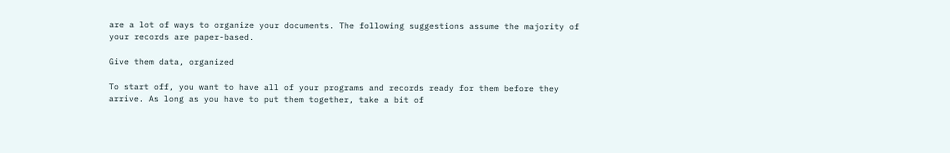are a lot of ways to organize your documents. The following suggestions assume the majority of your records are paper-based.

Give them data, organized

To start off, you want to have all of your programs and records ready for them before they arrive. As long as you have to put them together, take a bit of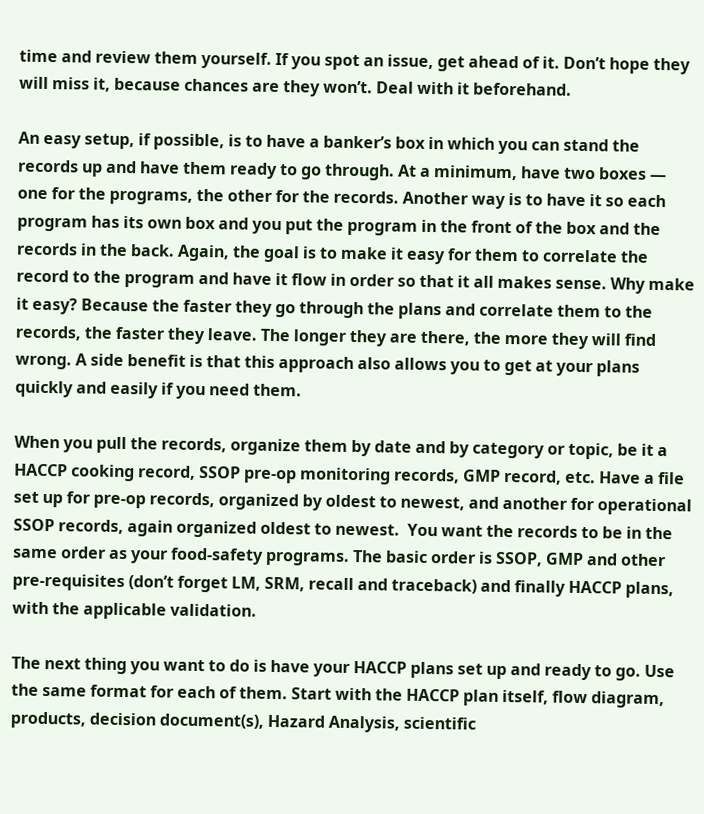time and review them yourself. If you spot an issue, get ahead of it. Don’t hope they will miss it, because chances are they won’t. Deal with it beforehand.

An easy setup, if possible, is to have a banker’s box in which you can stand the records up and have them ready to go through. At a minimum, have two boxes — one for the programs, the other for the records. Another way is to have it so each program has its own box and you put the program in the front of the box and the records in the back. Again, the goal is to make it easy for them to correlate the record to the program and have it flow in order so that it all makes sense. Why make it easy? Because the faster they go through the plans and correlate them to the records, the faster they leave. The longer they are there, the more they will find wrong. A side benefit is that this approach also allows you to get at your plans quickly and easily if you need them.

When you pull the records, organize them by date and by category or topic, be it a HACCP cooking record, SSOP pre-op monitoring records, GMP record, etc. Have a file set up for pre-op records, organized by oldest to newest, and another for operational SSOP records, again organized oldest to newest.  You want the records to be in the same order as your food-safety programs. The basic order is SSOP, GMP and other pre-requisites (don’t forget LM, SRM, recall and traceback) and finally HACCP plans, with the applicable validation.

The next thing you want to do is have your HACCP plans set up and ready to go. Use the same format for each of them. Start with the HACCP plan itself, flow diagram, products, decision document(s), Hazard Analysis, scientific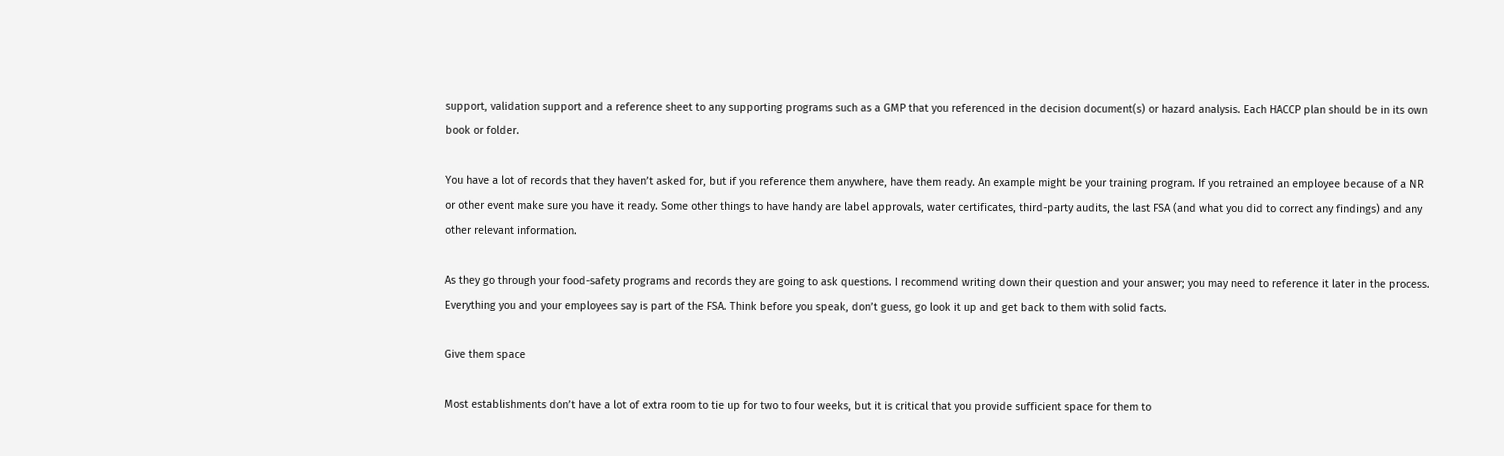support, validation support and a reference sheet to any supporting programs such as a GMP that you referenced in the decision document(s) or hazard analysis. Each HACCP plan should be in its own book or folder.

You have a lot of records that they haven’t asked for, but if you reference them anywhere, have them ready. An example might be your training program. If you retrained an employee because of a NR or other event make sure you have it ready. Some other things to have handy are label approvals, water certificates, third-party audits, the last FSA (and what you did to correct any findings) and any other relevant information.

As they go through your food-safety programs and records they are going to ask questions. I recommend writing down their question and your answer; you may need to reference it later in the process. Everything you and your employees say is part of the FSA. Think before you speak, don’t guess, go look it up and get back to them with solid facts.

Give them space

Most establishments don’t have a lot of extra room to tie up for two to four weeks, but it is critical that you provide sufficient space for them to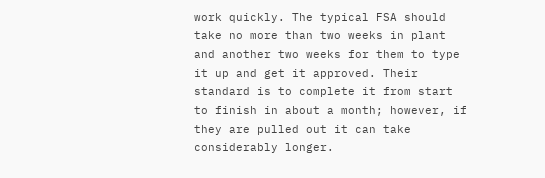work quickly. The typical FSA should take no more than two weeks in plant and another two weeks for them to type it up and get it approved. Their standard is to complete it from start to finish in about a month; however, if they are pulled out it can take considerably longer.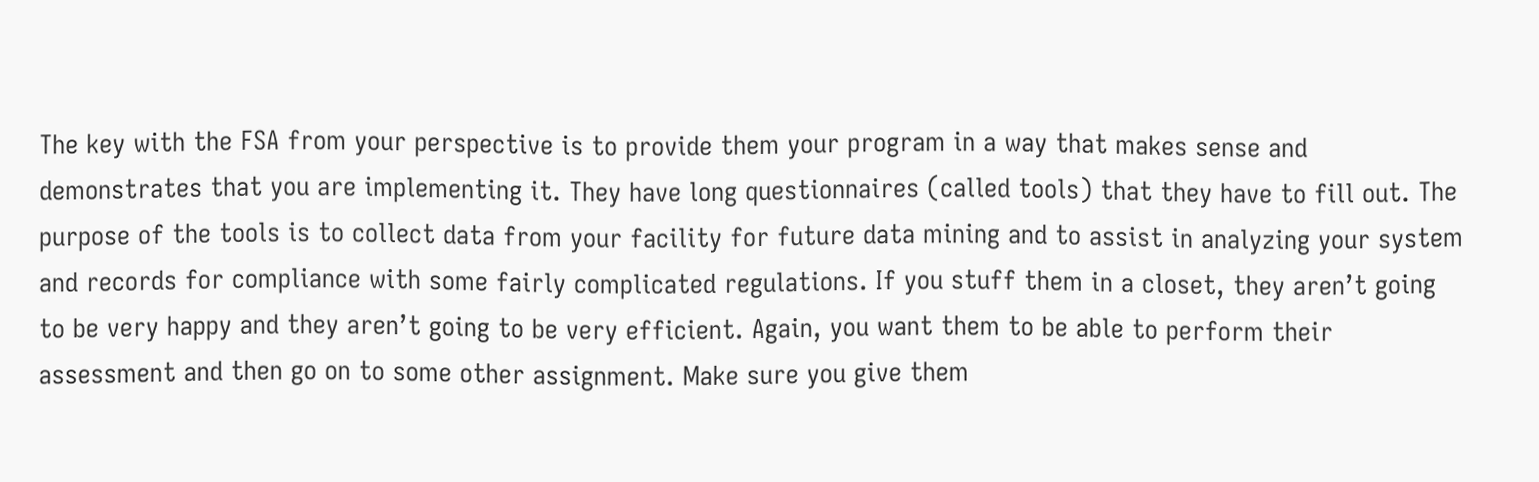The key with the FSA from your perspective is to provide them your program in a way that makes sense and demonstrates that you are implementing it. They have long questionnaires (called tools) that they have to fill out. The purpose of the tools is to collect data from your facility for future data mining and to assist in analyzing your system and records for compliance with some fairly complicated regulations. If you stuff them in a closet, they aren’t going to be very happy and they aren’t going to be very efficient. Again, you want them to be able to perform their assessment and then go on to some other assignment. Make sure you give them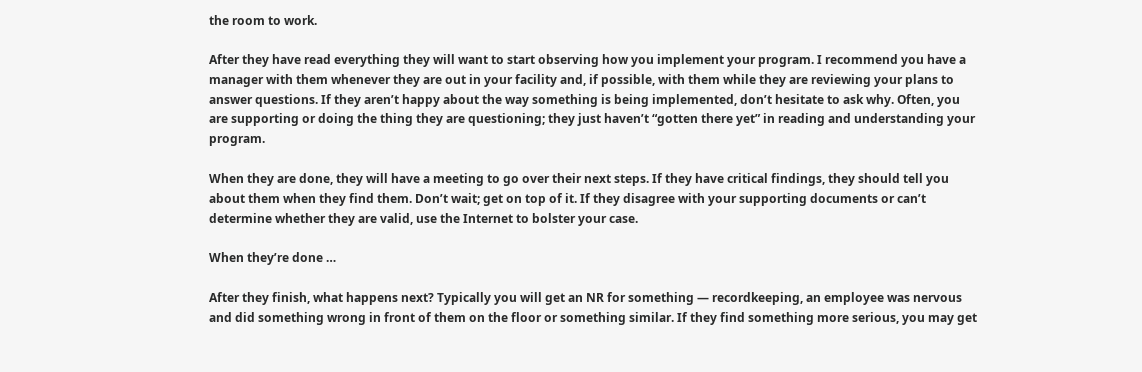the room to work.

After they have read everything they will want to start observing how you implement your program. I recommend you have a manager with them whenever they are out in your facility and, if possible, with them while they are reviewing your plans to answer questions. If they aren’t happy about the way something is being implemented, don’t hesitate to ask why. Often, you are supporting or doing the thing they are questioning; they just haven’t “gotten there yet” in reading and understanding your program.

When they are done, they will have a meeting to go over their next steps. If they have critical findings, they should tell you about them when they find them. Don’t wait; get on top of it. If they disagree with your supporting documents or can’t determine whether they are valid, use the Internet to bolster your case.

When they’re done …

After they finish, what happens next? Typically you will get an NR for something — recordkeeping, an employee was nervous and did something wrong in front of them on the floor or something similar. If they find something more serious, you may get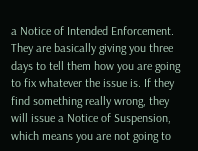a Notice of Intended Enforcement. They are basically giving you three days to tell them how you are going to fix whatever the issue is. If they find something really wrong, they will issue a Notice of Suspension, which means you are not going to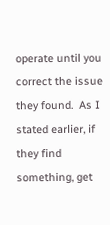operate until you correct the issue they found.  As I stated earlier, if they find something, get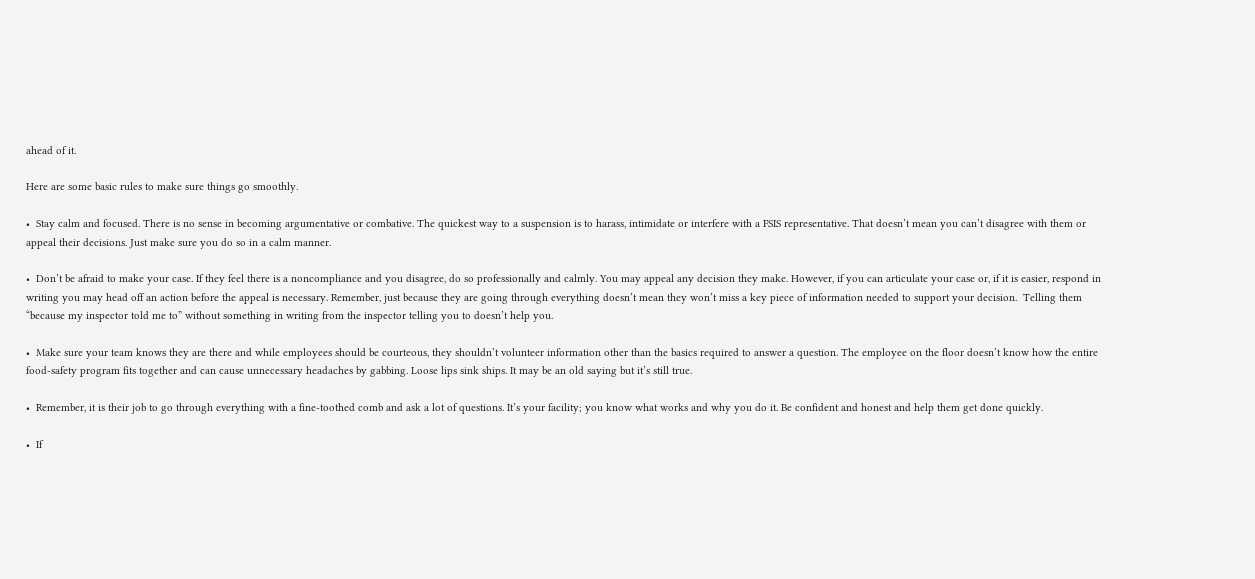ahead of it.

Here are some basic rules to make sure things go smoothly.

•  Stay calm and focused. There is no sense in becoming argumentative or combative. The quickest way to a suspension is to harass, intimidate or interfere with a FSIS representative. That doesn’t mean you can’t disagree with them or appeal their decisions. Just make sure you do so in a calm manner.

•  Don’t be afraid to make your case. If they feel there is a noncompliance and you disagree, do so professionally and calmly. You may appeal any decision they make. However, if you can articulate your case or, if it is easier, respond in writing you may head off an action before the appeal is necessary. Remember, just because they are going through everything doesn’t mean they won’t miss a key piece of information needed to support your decision.  Telling them “because my inspector told me to” without something in writing from the inspector telling you to doesn’t help you.

•  Make sure your team knows they are there and while employees should be courteous, they shouldn’t volunteer information other than the basics required to answer a question. The employee on the floor doesn’t know how the entire food-safety program fits together and can cause unnecessary headaches by gabbing. Loose lips sink ships. It may be an old saying but it’s still true.

•  Remember, it is their job to go through everything with a fine-toothed comb and ask a lot of questions. It’s your facility; you know what works and why you do it. Be confident and honest and help them get done quickly.

•  If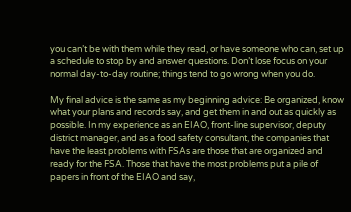you can’t be with them while they read, or have someone who can, set up a schedule to stop by and answer questions. Don’t lose focus on your normal day-to-day routine; things tend to go wrong when you do.

My final advice is the same as my beginning advice: Be organized, know what your plans and records say, and get them in and out as quickly as possible. In my experience as an EIAO, front-line supervisor, deputy district manager, and as a food safety consultant, the companies that have the least problems with FSAs are those that are organized and ready for the FSA. Those that have the most problems put a pile of papers in front of the EIAO and say,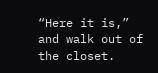“Here it is,” and walk out of the closet.